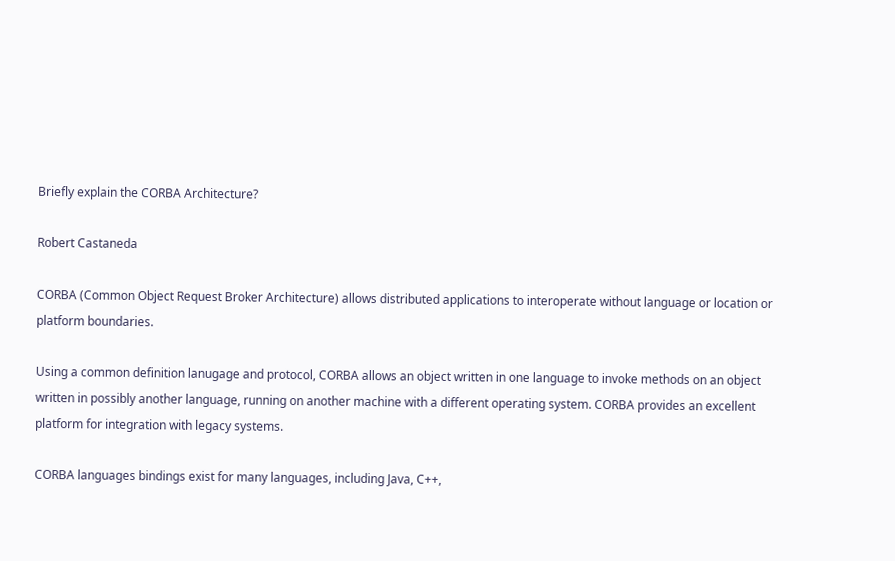Briefly explain the CORBA Architecture?

Robert Castaneda

CORBA (Common Object Request Broker Architecture) allows distributed applications to interoperate without language or location or platform boundaries.

Using a common definition lanugage and protocol, CORBA allows an object written in one language to invoke methods on an object written in possibly another language, running on another machine with a different operating system. CORBA provides an excellent platform for integration with legacy systems.

CORBA languages bindings exist for many languages, including Java, C++,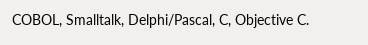COBOL, Smalltalk, Delphi/Pascal, C, Objective C.